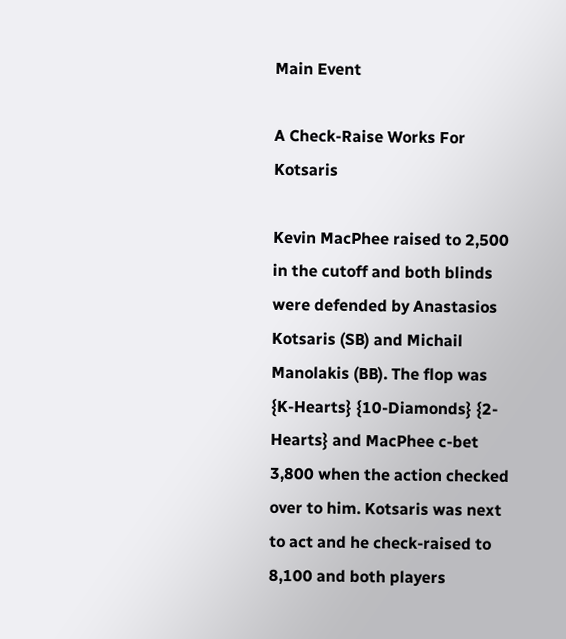Main Event

A Check-Raise Works For Kotsaris

Kevin MacPhee raised to 2,500 in the cutoff and both blinds were defended by Anastasios Kotsaris (SB) and Michail Manolakis (BB). The flop was {K-Hearts} {10-Diamonds} {2-Hearts} and MacPhee c-bet 3,800 when the action checked over to him. Kotsaris was next to act and he check-raised to 8,100 and both players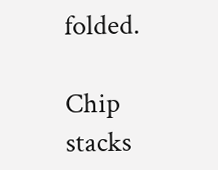folded.

Chip stacks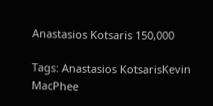Anastasios Kotsaris 150,000

Tags: Anastasios KotsarisKevin MacPhee